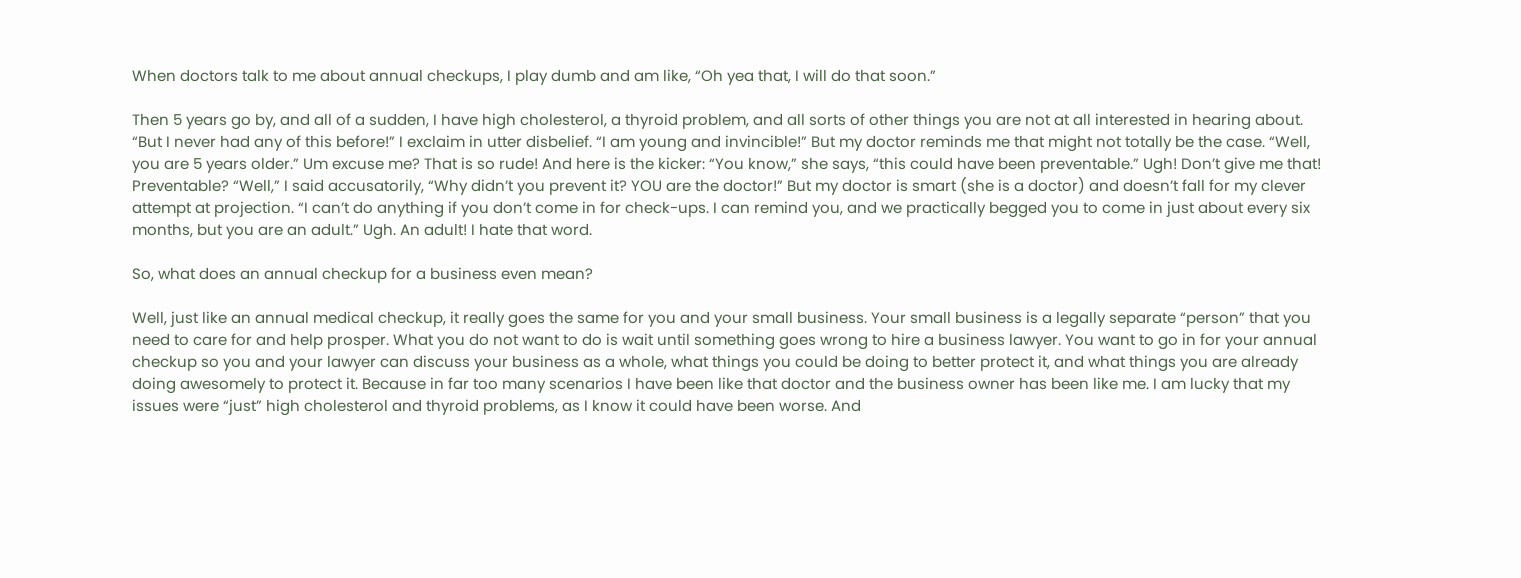When doctors talk to me about annual checkups, I play dumb and am like, “Oh yea that, I will do that soon.”

Then 5 years go by, and all of a sudden, I have high cholesterol, a thyroid problem, and all sorts of other things you are not at all interested in hearing about. “But I never had any of this before!” I exclaim in utter disbelief. “I am young and invincible!” But my doctor reminds me that might not totally be the case. “Well, you are 5 years older.” Um excuse me? That is so rude! And here is the kicker: “You know,” she says, “this could have been preventable.” Ugh! Don’t give me that! Preventable? “Well,” I said accusatorily, “Why didn’t you prevent it? YOU are the doctor!” But my doctor is smart (she is a doctor) and doesn’t fall for my clever attempt at projection. “I can’t do anything if you don’t come in for check-ups. I can remind you, and we practically begged you to come in just about every six months, but you are an adult.” Ugh. An adult! I hate that word.

So, what does an annual checkup for a business even mean?

Well, just like an annual medical checkup, it really goes the same for you and your small business. Your small business is a legally separate “person” that you need to care for and help prosper. What you do not want to do is wait until something goes wrong to hire a business lawyer. You want to go in for your annual checkup so you and your lawyer can discuss your business as a whole, what things you could be doing to better protect it, and what things you are already doing awesomely to protect it. Because in far too many scenarios I have been like that doctor and the business owner has been like me. I am lucky that my issues were “just” high cholesterol and thyroid problems, as I know it could have been worse. And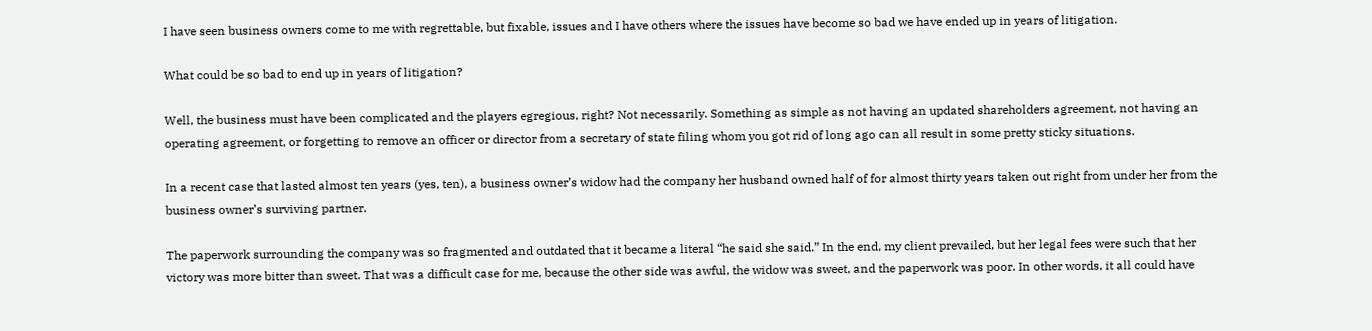I have seen business owners come to me with regrettable, but fixable, issues and I have others where the issues have become so bad we have ended up in years of litigation.

What could be so bad to end up in years of litigation?

Well, the business must have been complicated and the players egregious, right? Not necessarily. Something as simple as not having an updated shareholders agreement, not having an operating agreement, or forgetting to remove an officer or director from a secretary of state filing whom you got rid of long ago can all result in some pretty sticky situations.

In a recent case that lasted almost ten years (yes, ten), a business owner’s widow had the company her husband owned half of for almost thirty years taken out right from under her from the business owner’s surviving partner.

The paperwork surrounding the company was so fragmented and outdated that it became a literal “he said she said.” In the end, my client prevailed, but her legal fees were such that her victory was more bitter than sweet. That was a difficult case for me, because the other side was awful, the widow was sweet, and the paperwork was poor. In other words, it all could have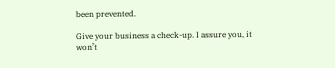been prevented.

Give your business a check-up. I assure you, it won’t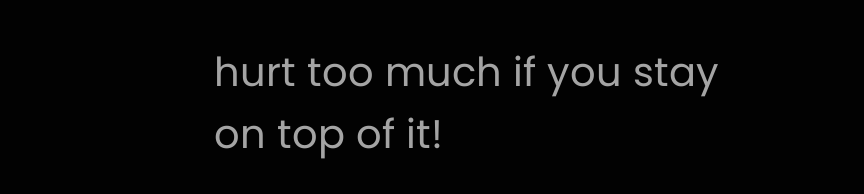hurt too much if you stay on top of it!